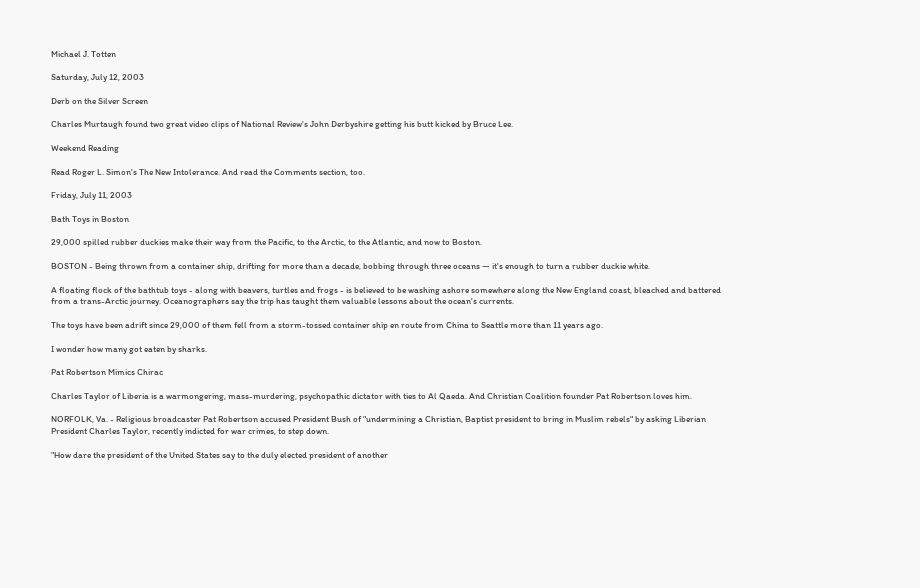Michael J. Totten

Saturday, July 12, 2003

Derb on the Silver Screen

Charles Murtaugh found two great video clips of National Review's John Derbyshire getting his butt kicked by Bruce Lee.

Weekend Reading

Read Roger L. Simon's The New Intolerance. And read the Comments section, too.

Friday, July 11, 2003

Bath Toys in Boston

29,000 spilled rubber duckies make their way from the Pacific, to the Arctic, to the Atlantic, and now to Boston.

BOSTON - Being thrown from a container ship, drifting for more than a decade, bobbing through three oceans — it's enough to turn a rubber duckie white.

A floating flock of the bathtub toys - along with beavers, turtles and frogs - is believed to be washing ashore somewhere along the New England coast, bleached and battered from a trans-Arctic journey. Oceanographers say the trip has taught them valuable lessons about the ocean's currents.

The toys have been adrift since 29,000 of them fell from a storm-tossed container ship en route from China to Seattle more than 11 years ago.

I wonder how many got eaten by sharks.

Pat Robertson Mimics Chirac

Charles Taylor of Liberia is a warmongering, mass-murdering, psychopathic dictator with ties to Al Qaeda. And Christian Coalition founder Pat Robertson loves him.

NORFOLK, Va. - Religious broadcaster Pat Robertson accused President Bush of "undermining a Christian, Baptist president to bring in Muslim rebels" by asking Liberian President Charles Taylor, recently indicted for war crimes, to step down.

"How dare the president of the United States say to the duly elected president of another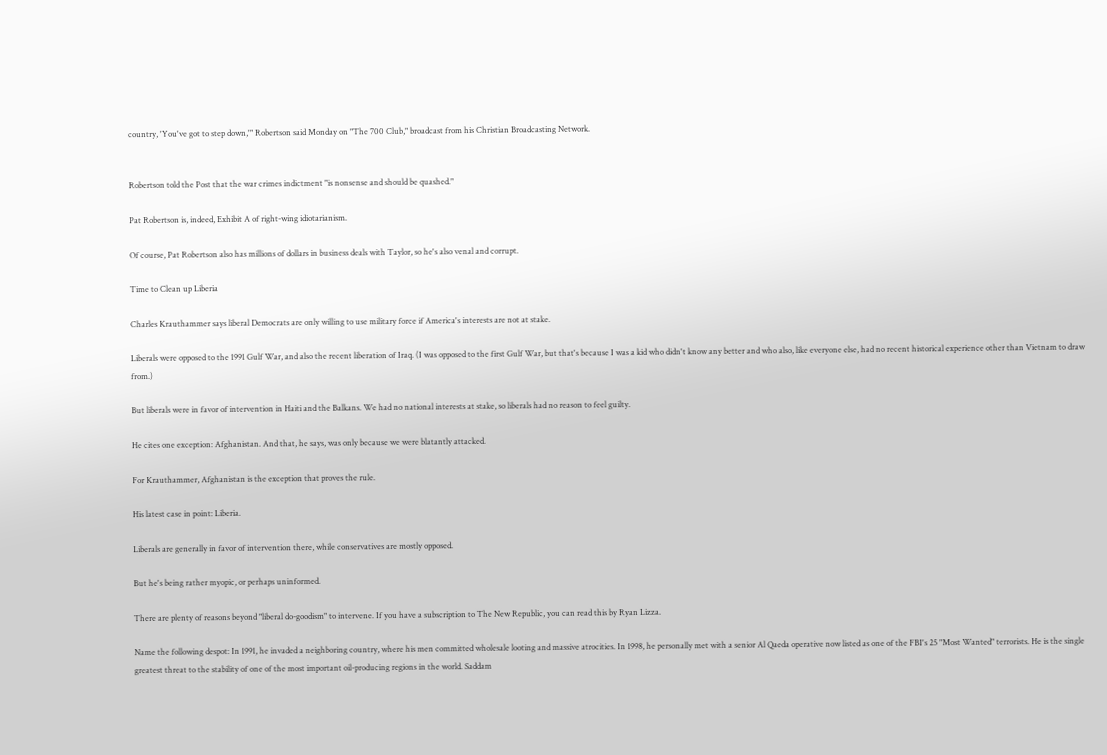country, 'You've got to step down,'" Robertson said Monday on "The 700 Club," broadcast from his Christian Broadcasting Network.


Robertson told the Post that the war crimes indictment "is nonsense and should be quashed."

Pat Robertson is, indeed, Exhibit A of right-wing idiotarianism.

Of course, Pat Robertson also has millions of dollars in business deals with Taylor, so he's also venal and corrupt.

Time to Clean up Liberia

Charles Krauthammer says liberal Democrats are only willing to use military force if America's interests are not at stake.

Liberals were opposed to the 1991 Gulf War, and also the recent liberation of Iraq. (I was opposed to the first Gulf War, but that's because I was a kid who didn't know any better and who also, like everyone else, had no recent historical experience other than Vietnam to draw from.)

But liberals were in favor of intervention in Haiti and the Balkans. We had no national interests at stake, so liberals had no reason to feel guilty.

He cites one exception: Afghanistan. And that, he says, was only because we were blatantly attacked.

For Krauthammer, Afghanistan is the exception that proves the rule.

His latest case in point: Liberia.

Liberals are generally in favor of intervention there, while conservatives are mostly opposed.

But he's being rather myopic, or perhaps uninformed.

There are plenty of reasons beyond "liberal do-goodism" to intervene. If you have a subscription to The New Republic, you can read this by Ryan Lizza.

Name the following despot: In 1991, he invaded a neighboring country, where his men committed wholesale looting and massive atrocities. In 1998, he personally met with a senior Al Qaeda operative now listed as one of the FBI's 25 "Most Wanted" terrorists. He is the single greatest threat to the stability of one of the most important oil-producing regions in the world. Saddam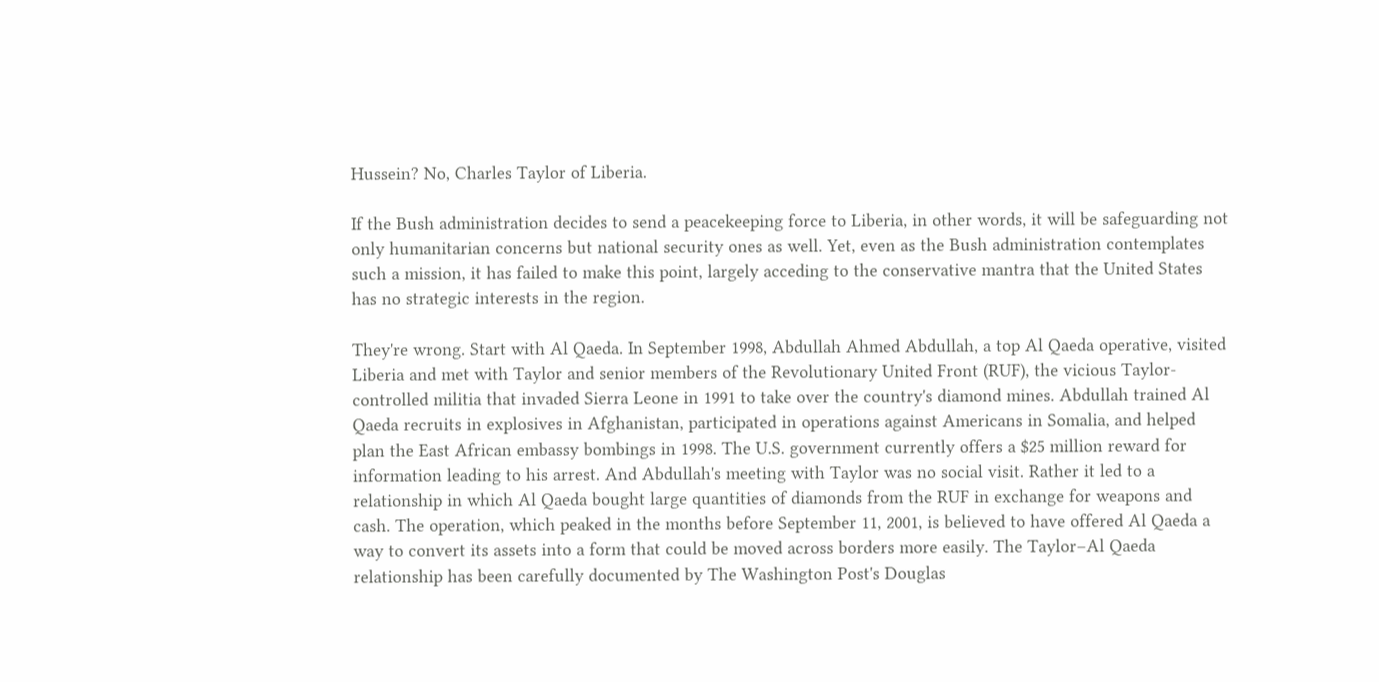Hussein? No, Charles Taylor of Liberia.

If the Bush administration decides to send a peacekeeping force to Liberia, in other words, it will be safeguarding not only humanitarian concerns but national security ones as well. Yet, even as the Bush administration contemplates such a mission, it has failed to make this point, largely acceding to the conservative mantra that the United States has no strategic interests in the region.

They're wrong. Start with Al Qaeda. In September 1998, Abdullah Ahmed Abdullah, a top Al Qaeda operative, visited Liberia and met with Taylor and senior members of the Revolutionary United Front (RUF), the vicious Taylor-controlled militia that invaded Sierra Leone in 1991 to take over the country's diamond mines. Abdullah trained Al Qaeda recruits in explosives in Afghanistan, participated in operations against Americans in Somalia, and helped plan the East African embassy bombings in 1998. The U.S. government currently offers a $25 million reward for information leading to his arrest. And Abdullah's meeting with Taylor was no social visit. Rather it led to a relationship in which Al Qaeda bought large quantities of diamonds from the RUF in exchange for weapons and cash. The operation, which peaked in the months before September 11, 2001, is believed to have offered Al Qaeda a way to convert its assets into a form that could be moved across borders more easily. The Taylor–Al Qaeda relationship has been carefully documented by The Washington Post's Douglas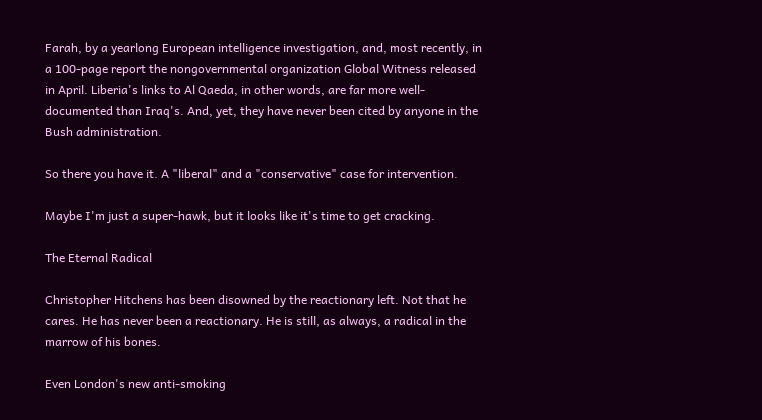Farah, by a yearlong European intelligence investigation, and, most recently, in a 100-page report the nongovernmental organization Global Witness released in April. Liberia's links to Al Qaeda, in other words, are far more well-documented than Iraq's. And, yet, they have never been cited by anyone in the Bush administration.

So there you have it. A "liberal" and a "conservative" case for intervention.

Maybe I'm just a super-hawk, but it looks like it's time to get cracking.

The Eternal Radical

Christopher Hitchens has been disowned by the reactionary left. Not that he cares. He has never been a reactionary. He is still, as always, a radical in the marrow of his bones.

Even London's new anti-smoking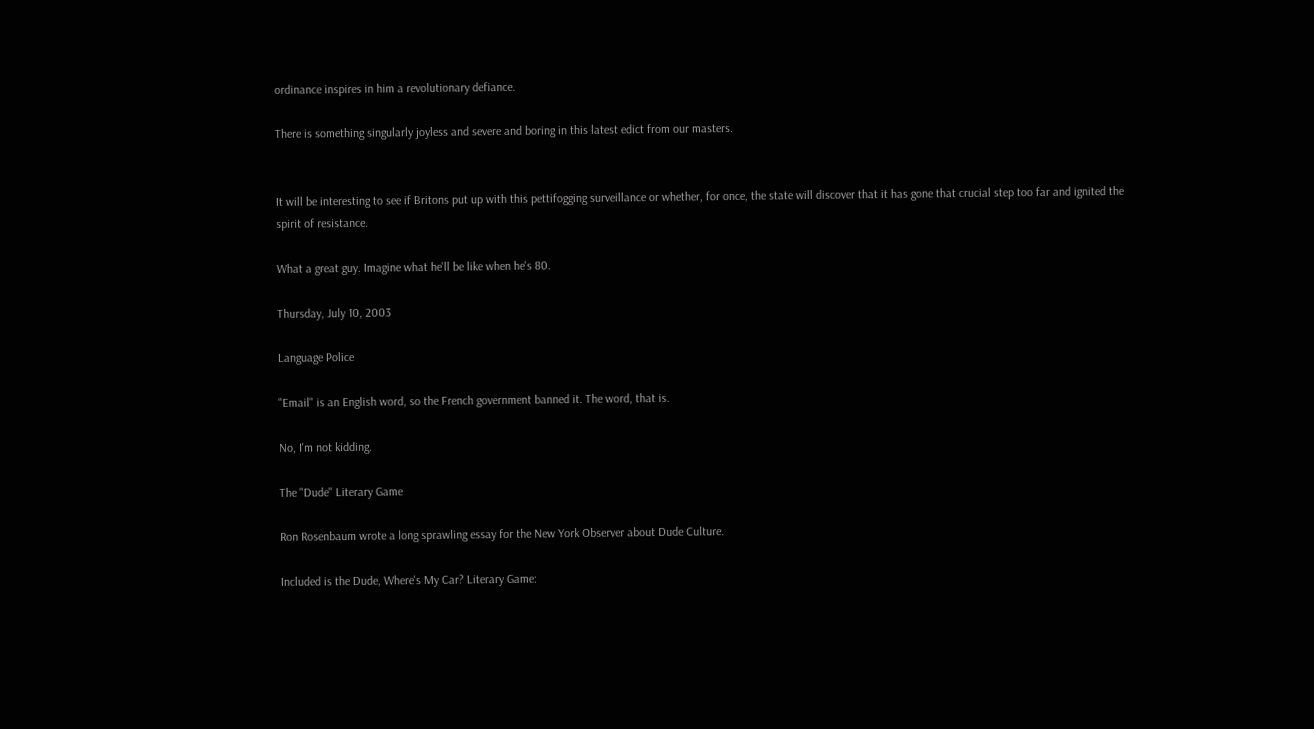ordinance inspires in him a revolutionary defiance.

There is something singularly joyless and severe and boring in this latest edict from our masters.


It will be interesting to see if Britons put up with this pettifogging surveillance or whether, for once, the state will discover that it has gone that crucial step too far and ignited the spirit of resistance.

What a great guy. Imagine what he'll be like when he's 80.

Thursday, July 10, 2003

Language Police

"Email" is an English word, so the French government banned it. The word, that is.

No, I'm not kidding.

The "Dude" Literary Game

Ron Rosenbaum wrote a long sprawling essay for the New York Observer about Dude Culture.

Included is the Dude, Where's My Car? Literary Game: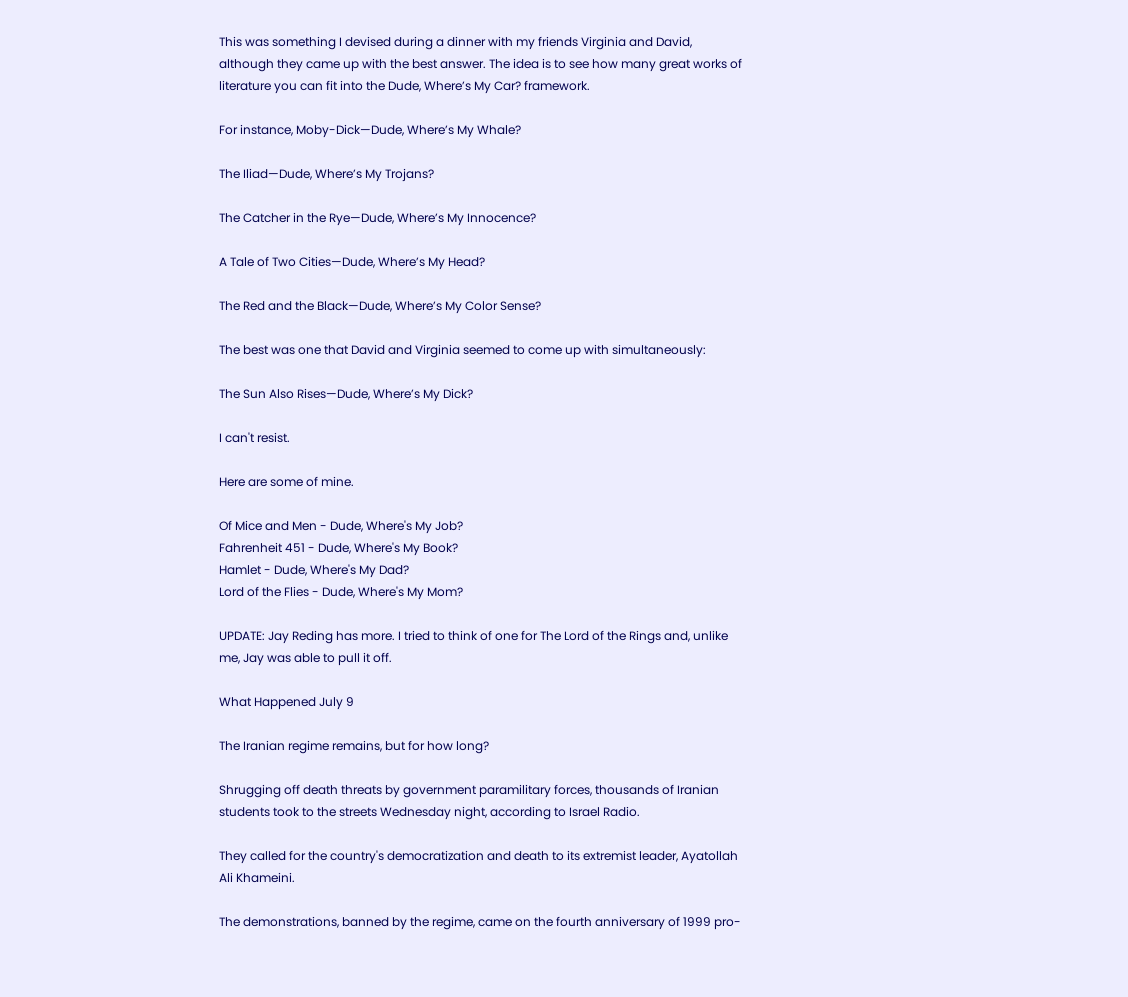This was something I devised during a dinner with my friends Virginia and David, although they came up with the best answer. The idea is to see how many great works of literature you can fit into the Dude, Where’s My Car? framework.

For instance, Moby-Dick—Dude, Where’s My Whale?

The Iliad—Dude, Where’s My Trojans?

The Catcher in the Rye—Dude, Where’s My Innocence?

A Tale of Two Cities—Dude, Where’s My Head?

The Red and the Black—Dude, Where’s My Color Sense?

The best was one that David and Virginia seemed to come up with simultaneously:

The Sun Also Rises—Dude, Where’s My Dick?

I can't resist.

Here are some of mine.

Of Mice and Men - Dude, Where's My Job?
Fahrenheit 451 - Dude, Where's My Book?
Hamlet - Dude, Where's My Dad?
Lord of the Flies - Dude, Where's My Mom?

UPDATE: Jay Reding has more. I tried to think of one for The Lord of the Rings and, unlike me, Jay was able to pull it off.

What Happened July 9

The Iranian regime remains, but for how long?

Shrugging off death threats by government paramilitary forces, thousands of Iranian students took to the streets Wednesday night, according to Israel Radio.

They called for the country's democratization and death to its extremist leader, Ayatollah Ali Khameini.

The demonstrations, banned by the regime, came on the fourth anniversary of 1999 pro-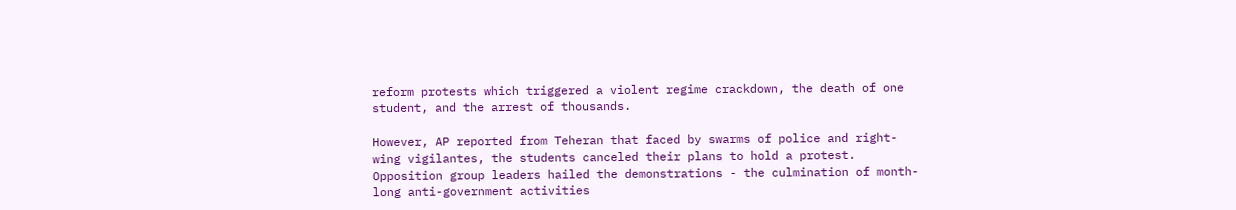reform protests which triggered a violent regime crackdown, the death of one student, and the arrest of thousands.

However, AP reported from Teheran that faced by swarms of police and right-wing vigilantes, the students canceled their plans to hold a protest. Opposition group leaders hailed the demonstrations - the culmination of month-long anti-government activities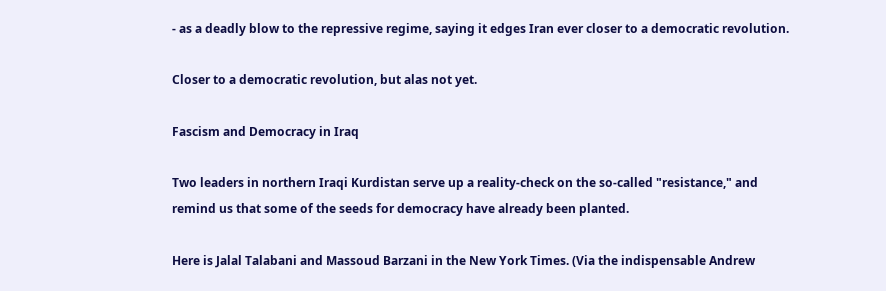- as a deadly blow to the repressive regime, saying it edges Iran ever closer to a democratic revolution.

Closer to a democratic revolution, but alas not yet.

Fascism and Democracy in Iraq

Two leaders in northern Iraqi Kurdistan serve up a reality-check on the so-called "resistance," and remind us that some of the seeds for democracy have already been planted.

Here is Jalal Talabani and Massoud Barzani in the New York Times. (Via the indispensable Andrew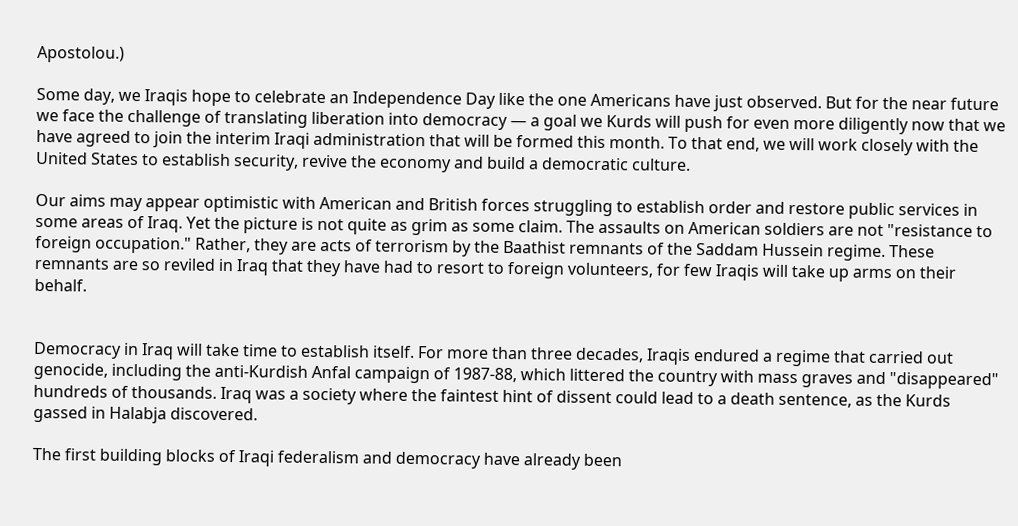Apostolou.)

Some day, we Iraqis hope to celebrate an Independence Day like the one Americans have just observed. But for the near future we face the challenge of translating liberation into democracy — a goal we Kurds will push for even more diligently now that we have agreed to join the interim Iraqi administration that will be formed this month. To that end, we will work closely with the United States to establish security, revive the economy and build a democratic culture.

Our aims may appear optimistic with American and British forces struggling to establish order and restore public services in some areas of Iraq. Yet the picture is not quite as grim as some claim. The assaults on American soldiers are not "resistance to foreign occupation." Rather, they are acts of terrorism by the Baathist remnants of the Saddam Hussein regime. These remnants are so reviled in Iraq that they have had to resort to foreign volunteers, for few Iraqis will take up arms on their behalf.


Democracy in Iraq will take time to establish itself. For more than three decades, Iraqis endured a regime that carried out genocide, including the anti-Kurdish Anfal campaign of 1987-88, which littered the country with mass graves and "disappeared" hundreds of thousands. Iraq was a society where the faintest hint of dissent could lead to a death sentence, as the Kurds gassed in Halabja discovered.

The first building blocks of Iraqi federalism and democracy have already been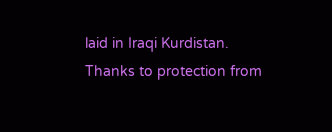laid in Iraqi Kurdistan. Thanks to protection from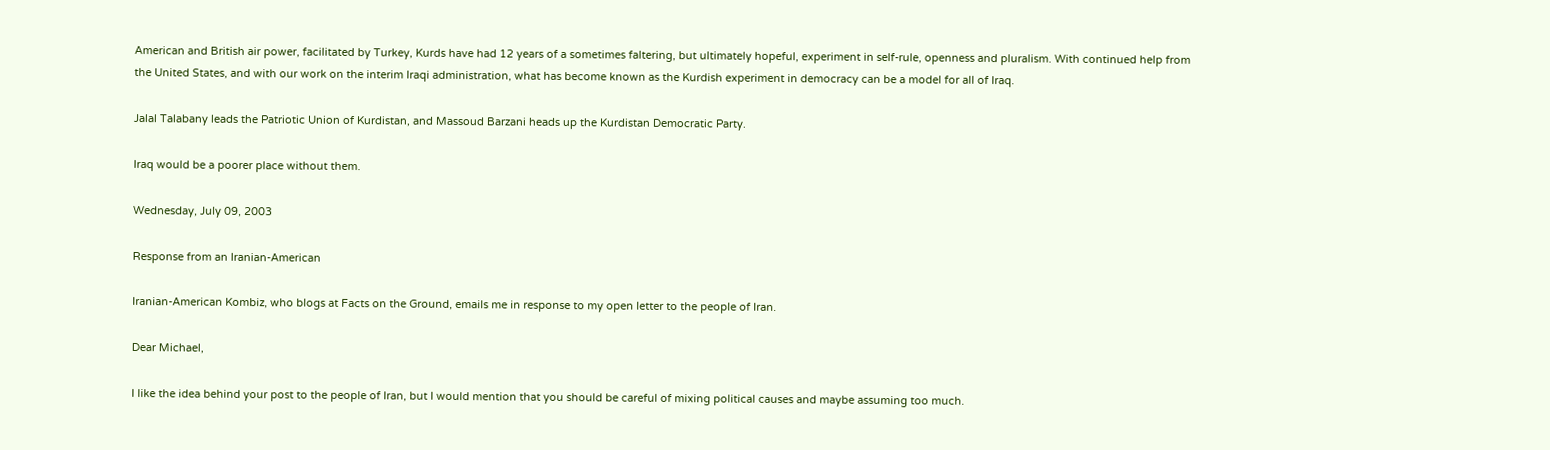American and British air power, facilitated by Turkey, Kurds have had 12 years of a sometimes faltering, but ultimately hopeful, experiment in self-rule, openness and pluralism. With continued help from the United States, and with our work on the interim Iraqi administration, what has become known as the Kurdish experiment in democracy can be a model for all of Iraq.

Jalal Talabany leads the Patriotic Union of Kurdistan, and Massoud Barzani heads up the Kurdistan Democratic Party.

Iraq would be a poorer place without them.

Wednesday, July 09, 2003

Response from an Iranian-American

Iranian-American Kombiz, who blogs at Facts on the Ground, emails me in response to my open letter to the people of Iran.

Dear Michael,

I like the idea behind your post to the people of Iran, but I would mention that you should be careful of mixing political causes and maybe assuming too much.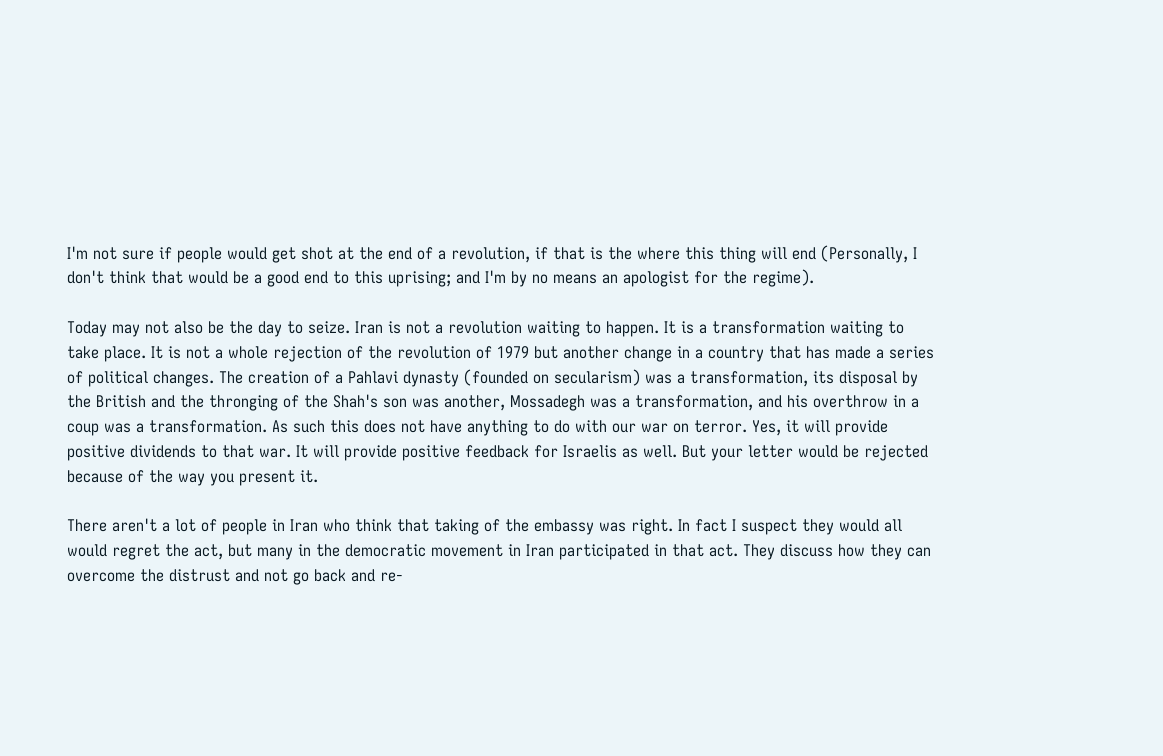I'm not sure if people would get shot at the end of a revolution, if that is the where this thing will end (Personally, I don't think that would be a good end to this uprising; and I'm by no means an apologist for the regime).

Today may not also be the day to seize. Iran is not a revolution waiting to happen. It is a transformation waiting to take place. It is not a whole rejection of the revolution of 1979 but another change in a country that has made a series of political changes. The creation of a Pahlavi dynasty (founded on secularism) was a transformation, its disposal by the British and the thronging of the Shah's son was another, Mossadegh was a transformation, and his overthrow in a coup was a transformation. As such this does not have anything to do with our war on terror. Yes, it will provide positive dividends to that war. It will provide positive feedback for Israelis as well. But your letter would be rejected because of the way you present it.

There aren't a lot of people in Iran who think that taking of the embassy was right. In fact I suspect they would all would regret the act, but many in the democratic movement in Iran participated in that act. They discuss how they can overcome the distrust and not go back and re-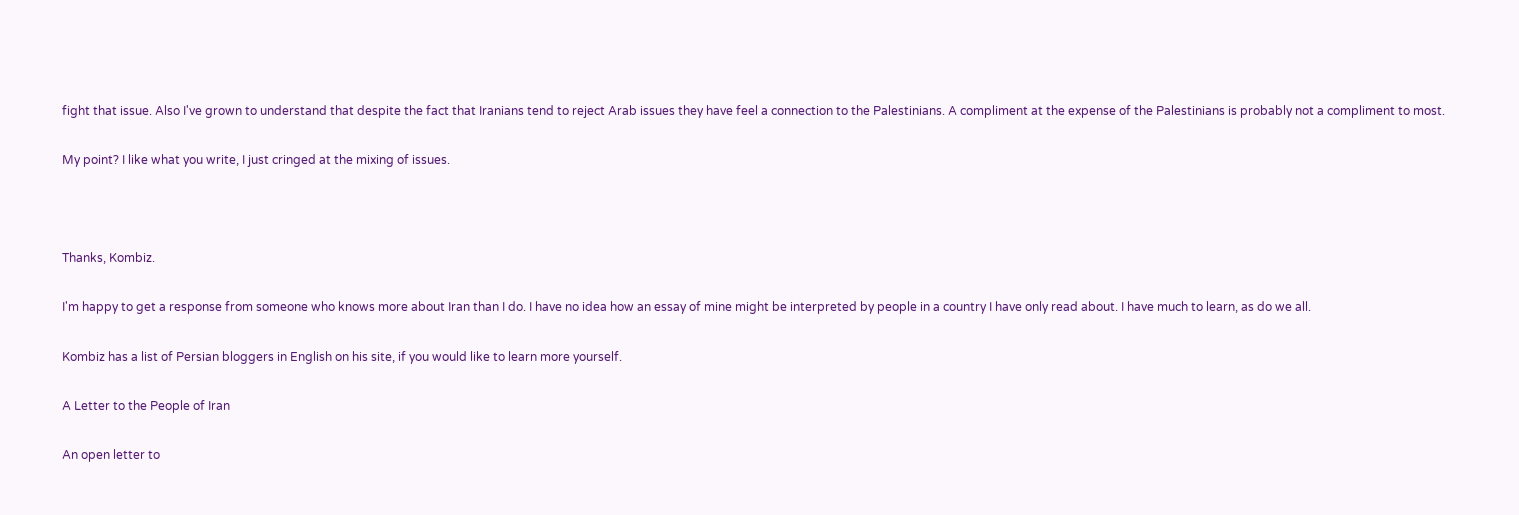fight that issue. Also I've grown to understand that despite the fact that Iranians tend to reject Arab issues they have feel a connection to the Palestinians. A compliment at the expense of the Palestinians is probably not a compliment to most.

My point? I like what you write, I just cringed at the mixing of issues.



Thanks, Kombiz.

I'm happy to get a response from someone who knows more about Iran than I do. I have no idea how an essay of mine might be interpreted by people in a country I have only read about. I have much to learn, as do we all.

Kombiz has a list of Persian bloggers in English on his site, if you would like to learn more yourself.

A Letter to the People of Iran

An open letter to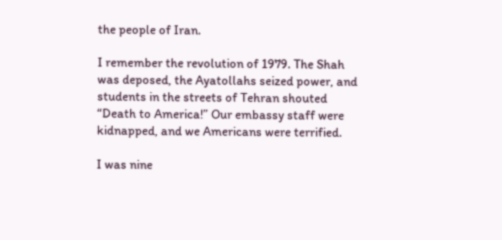the people of Iran.

I remember the revolution of 1979. The Shah was deposed, the Ayatollahs seized power, and students in the streets of Tehran shouted “Death to America!” Our embassy staff were kidnapped, and we Americans were terrified.

I was nine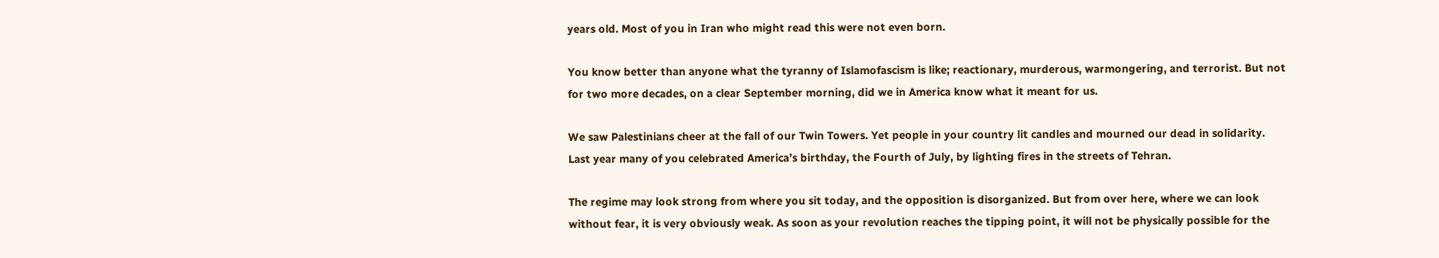years old. Most of you in Iran who might read this were not even born.

You know better than anyone what the tyranny of Islamofascism is like; reactionary, murderous, warmongering, and terrorist. But not for two more decades, on a clear September morning, did we in America know what it meant for us.

We saw Palestinians cheer at the fall of our Twin Towers. Yet people in your country lit candles and mourned our dead in solidarity. Last year many of you celebrated America’s birthday, the Fourth of July, by lighting fires in the streets of Tehran.

The regime may look strong from where you sit today, and the opposition is disorganized. But from over here, where we can look without fear, it is very obviously weak. As soon as your revolution reaches the tipping point, it will not be physically possible for the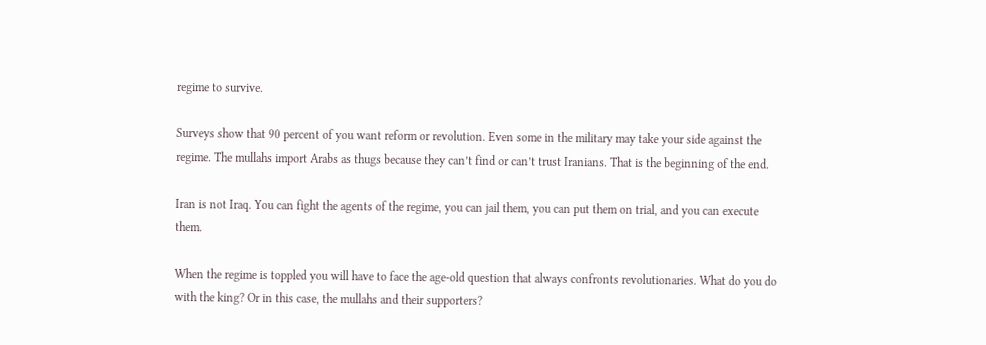regime to survive.

Surveys show that 90 percent of you want reform or revolution. Even some in the military may take your side against the regime. The mullahs import Arabs as thugs because they can’t find or can’t trust Iranians. That is the beginning of the end.

Iran is not Iraq. You can fight the agents of the regime, you can jail them, you can put them on trial, and you can execute them.

When the regime is toppled you will have to face the age-old question that always confronts revolutionaries. What do you do with the king? Or in this case, the mullahs and their supporters?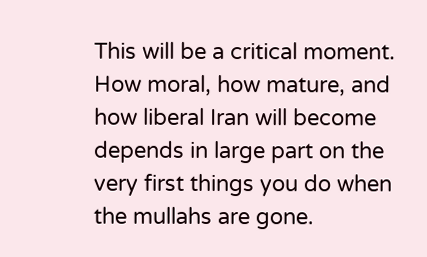This will be a critical moment. How moral, how mature, and how liberal Iran will become depends in large part on the very first things you do when the mullahs are gone.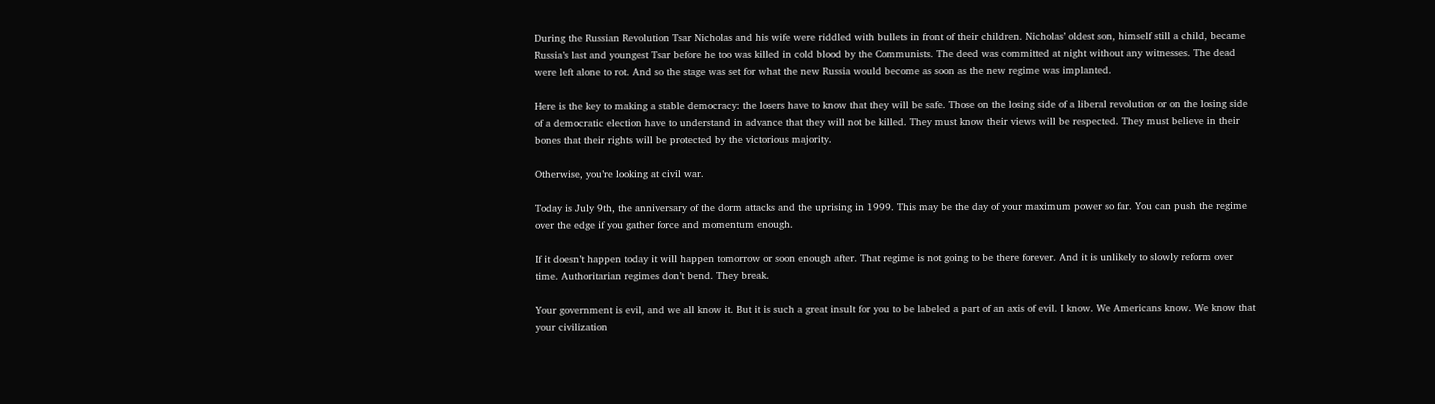During the Russian Revolution Tsar Nicholas and his wife were riddled with bullets in front of their children. Nicholas’ oldest son, himself still a child, became Russia’s last and youngest Tsar before he too was killed in cold blood by the Communists. The deed was committed at night without any witnesses. The dead were left alone to rot. And so the stage was set for what the new Russia would become as soon as the new regime was implanted.

Here is the key to making a stable democracy: the losers have to know that they will be safe. Those on the losing side of a liberal revolution or on the losing side of a democratic election have to understand in advance that they will not be killed. They must know their views will be respected. They must believe in their bones that their rights will be protected by the victorious majority.

Otherwise, you’re looking at civil war.

Today is July 9th, the anniversary of the dorm attacks and the uprising in 1999. This may be the day of your maximum power so far. You can push the regime over the edge if you gather force and momentum enough.

If it doesn’t happen today it will happen tomorrow or soon enough after. That regime is not going to be there forever. And it is unlikely to slowly reform over time. Authoritarian regimes don’t bend. They break.

Your government is evil, and we all know it. But it is such a great insult for you to be labeled a part of an axis of evil. I know. We Americans know. We know that your civilization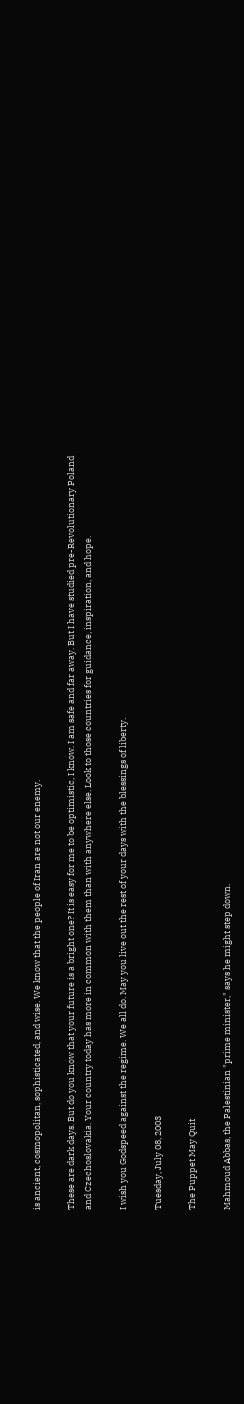is ancient, cosmopolitan, sophisticated, and wise. We know that the people of Iran are not our enemy.

These are dark days. But do you know that your future is a bright one? It is easy for me to be optimistic, I know. I am safe and far away. But I have studied pre-Revolutionary Poland and Czechoslovakia. Your country today has more in common with them than with anywhere else. Look to those countries for guidance, inspiration, and hope.

I wish you Godspeed against the regime. We all do. May you live out the rest of your days with the blessings of liberty.

Tuesday, July 08, 2003

The Puppet May Quit

Mahmoud Abbas, the Palestinian "prime minister," says he might step down.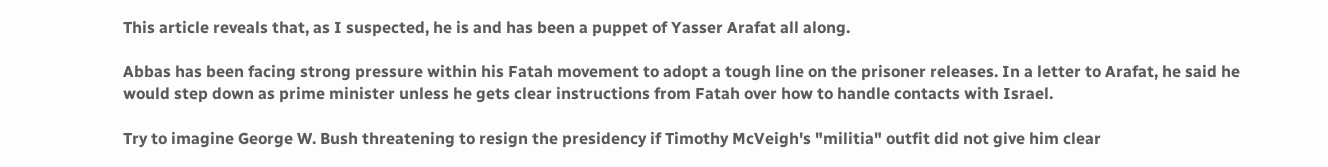This article reveals that, as I suspected, he is and has been a puppet of Yasser Arafat all along.

Abbas has been facing strong pressure within his Fatah movement to adopt a tough line on the prisoner releases. In a letter to Arafat, he said he would step down as prime minister unless he gets clear instructions from Fatah over how to handle contacts with Israel.

Try to imagine George W. Bush threatening to resign the presidency if Timothy McVeigh's "militia" outfit did not give him clear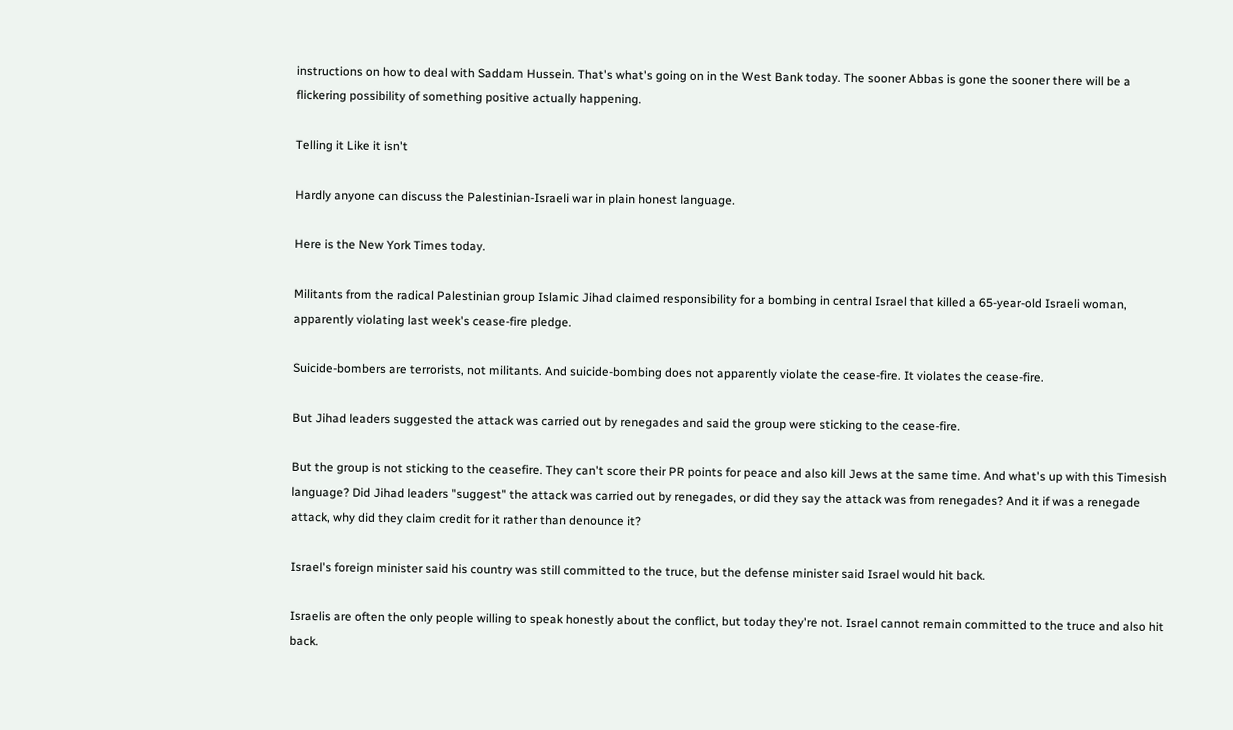instructions on how to deal with Saddam Hussein. That's what's going on in the West Bank today. The sooner Abbas is gone the sooner there will be a flickering possibility of something positive actually happening.

Telling it Like it isn't

Hardly anyone can discuss the Palestinian-Israeli war in plain honest language.

Here is the New York Times today.

Militants from the radical Palestinian group Islamic Jihad claimed responsibility for a bombing in central Israel that killed a 65-year-old Israeli woman, apparently violating last week's cease-fire pledge.

Suicide-bombers are terrorists, not militants. And suicide-bombing does not apparently violate the cease-fire. It violates the cease-fire.

But Jihad leaders suggested the attack was carried out by renegades and said the group were sticking to the cease-fire.

But the group is not sticking to the ceasefire. They can't score their PR points for peace and also kill Jews at the same time. And what's up with this Timesish language? Did Jihad leaders "suggest" the attack was carried out by renegades, or did they say the attack was from renegades? And it if was a renegade attack, why did they claim credit for it rather than denounce it?

Israel's foreign minister said his country was still committed to the truce, but the defense minister said Israel would hit back.

Israelis are often the only people willing to speak honestly about the conflict, but today they're not. Israel cannot remain committed to the truce and also hit back.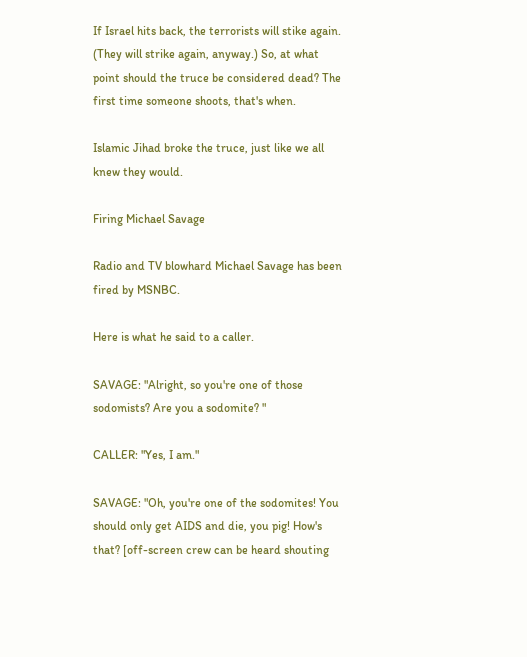If Israel hits back, the terrorists will stike again. (They will strike again, anyway.) So, at what point should the truce be considered dead? The first time someone shoots, that's when.

Islamic Jihad broke the truce, just like we all knew they would.

Firing Michael Savage

Radio and TV blowhard Michael Savage has been fired by MSNBC.

Here is what he said to a caller.

SAVAGE: "Alright, so you're one of those sodomists? Are you a sodomite? "

CALLER: "Yes, I am."

SAVAGE: "Oh, you're one of the sodomites! You should only get AIDS and die, you pig! How's that? [off-screen crew can be heard shouting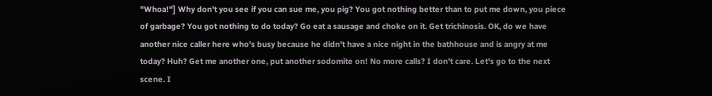"Whoa!"] Why don't you see if you can sue me, you pig? You got nothing better than to put me down, you piece of garbage? You got nothing to do today? Go eat a sausage and choke on it. Get trichinosis. OK, do we have another nice caller here who's busy because he didn't have a nice night in the bathhouse and is angry at me today? Huh? Get me another one, put another sodomite on! No more calls? I don't care. Let's go to the next scene. I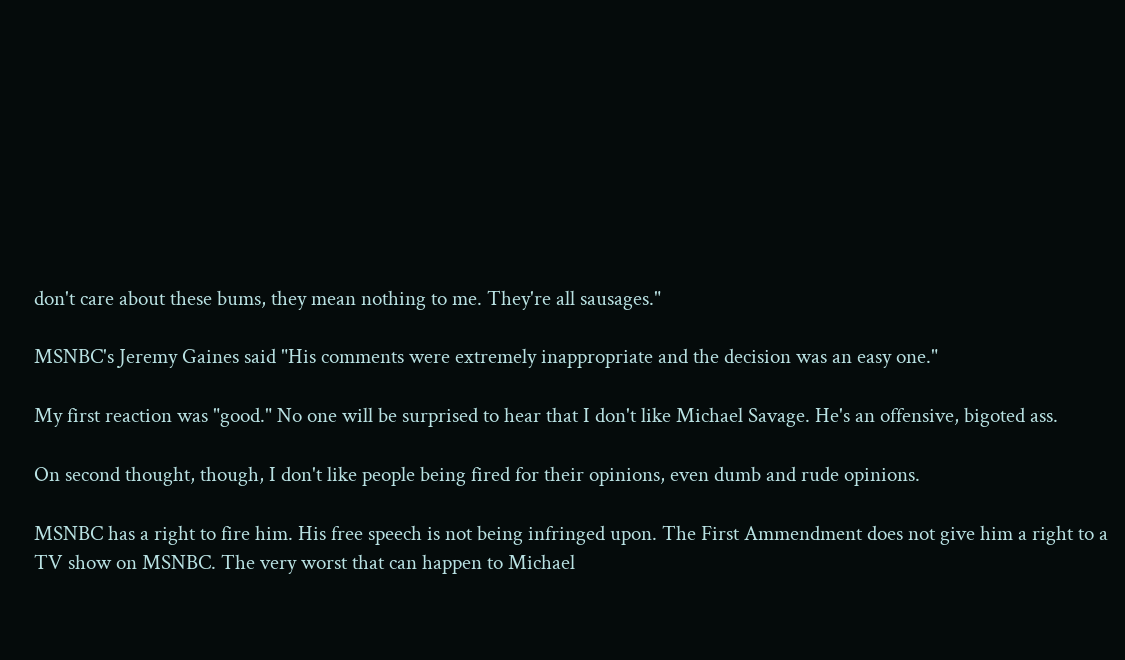don't care about these bums, they mean nothing to me. They're all sausages."

MSNBC's Jeremy Gaines said "His comments were extremely inappropriate and the decision was an easy one."

My first reaction was "good." No one will be surprised to hear that I don't like Michael Savage. He's an offensive, bigoted ass.

On second thought, though, I don't like people being fired for their opinions, even dumb and rude opinions.

MSNBC has a right to fire him. His free speech is not being infringed upon. The First Ammendment does not give him a right to a TV show on MSNBC. The very worst that can happen to Michael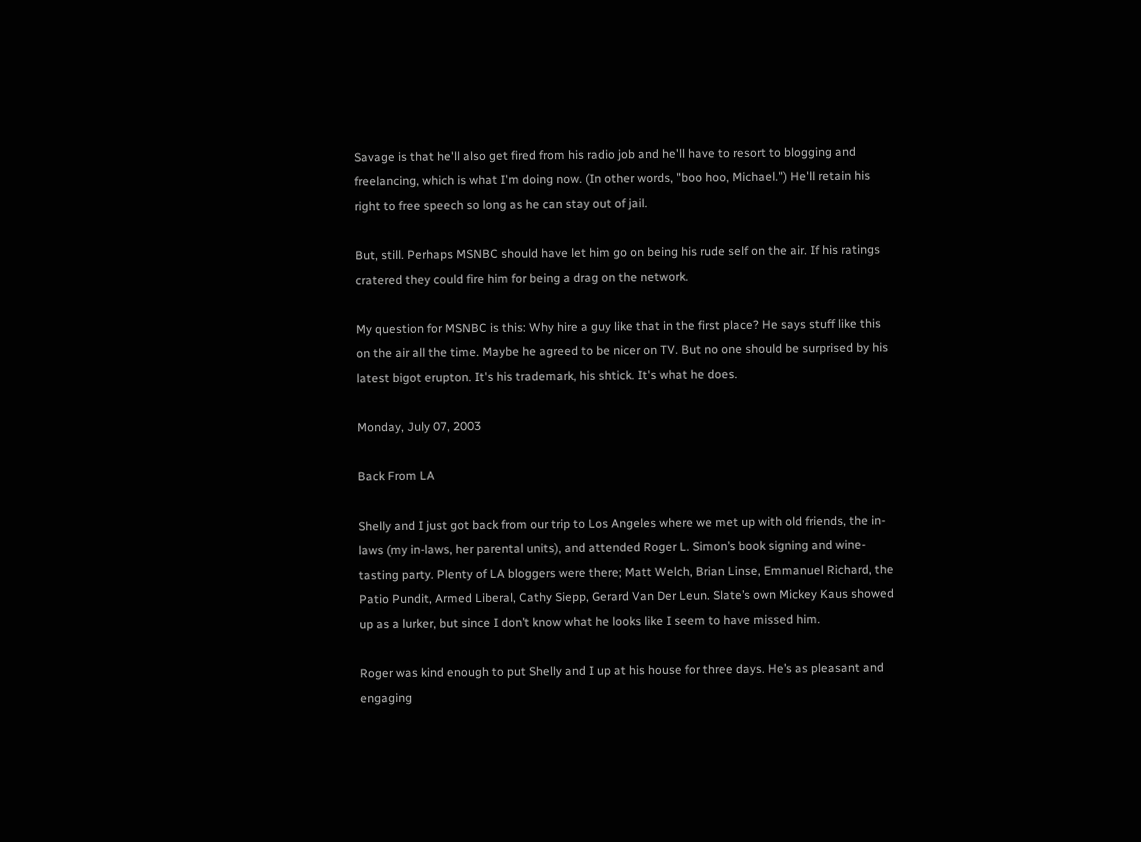Savage is that he'll also get fired from his radio job and he'll have to resort to blogging and freelancing, which is what I'm doing now. (In other words, "boo hoo, Michael.") He'll retain his right to free speech so long as he can stay out of jail.

But, still. Perhaps MSNBC should have let him go on being his rude self on the air. If his ratings cratered they could fire him for being a drag on the network.

My question for MSNBC is this: Why hire a guy like that in the first place? He says stuff like this on the air all the time. Maybe he agreed to be nicer on TV. But no one should be surprised by his latest bigot erupton. It's his trademark, his shtick. It's what he does.

Monday, July 07, 2003

Back From LA

Shelly and I just got back from our trip to Los Angeles where we met up with old friends, the in-laws (my in-laws, her parental units), and attended Roger L. Simon’s book signing and wine-tasting party. Plenty of LA bloggers were there; Matt Welch, Brian Linse, Emmanuel Richard, the Patio Pundit, Armed Liberal, Cathy Siepp, Gerard Van Der Leun. Slate’s own Mickey Kaus showed up as a lurker, but since I don’t know what he looks like I seem to have missed him.

Roger was kind enough to put Shelly and I up at his house for three days. He’s as pleasant and engaging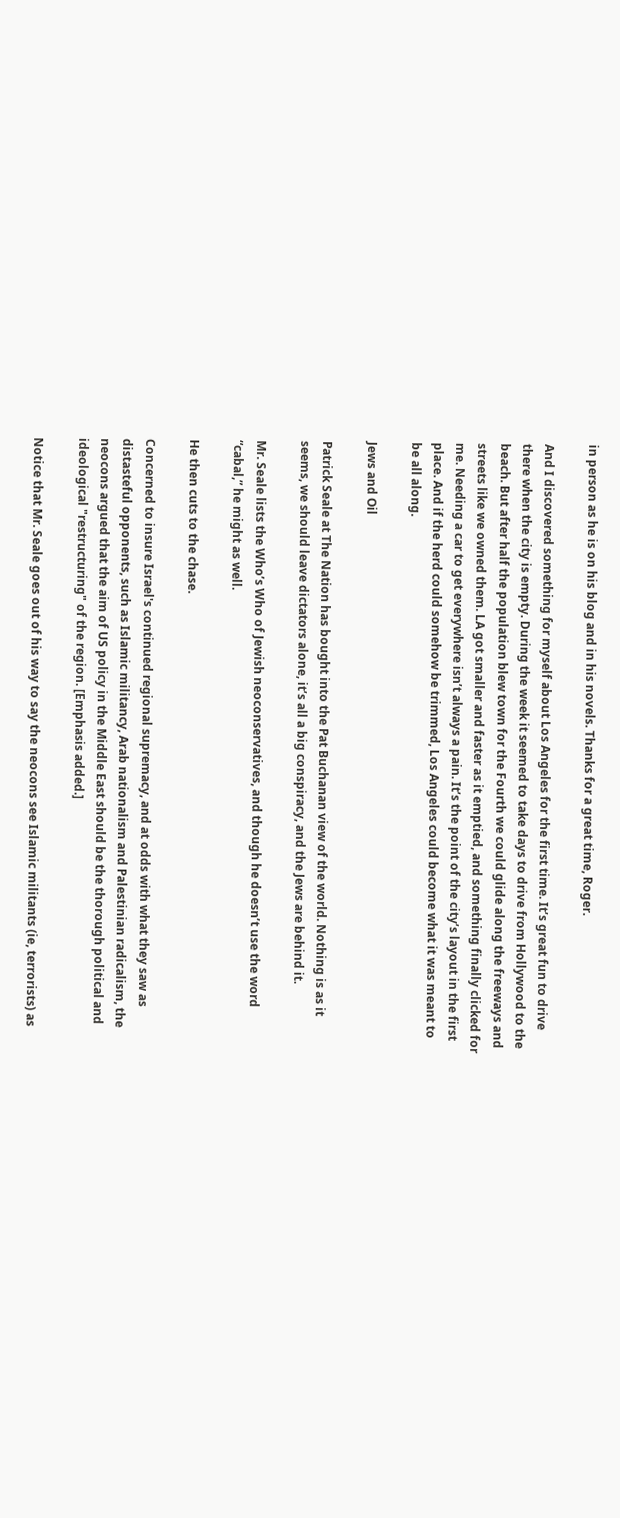in person as he is on his blog and in his novels. Thanks for a great time, Roger.

And I discovered something for myself about Los Angeles for the first time. It’s great fun to drive there when the city is empty. During the week it seemed to take days to drive from Hollywood to the beach. But after half the population blew town for the Fourth we could glide along the freeways and streets like we owned them. LA got smaller and faster as it emptied, and something finally clicked for me. Needing a car to get everywhere isn’t always a pain. It’s the point of the city’s layout in the first place. And if the herd could somehow be trimmed, Los Angeles could become what it was meant to be all along.

Jews and Oil

Patrick Seale at The Nation has bought into the Pat Buchanan view of the world. Nothing is as it seems, we should leave dictators alone, it’s all a big conspiracy, and the Jews are behind it.

Mr. Seale lists the Who’s Who of Jewish neoconservatives, and though he doesn’t use the word “cabal,” he might as well.

He then cuts to the chase.

Concerned to insure Israel's continued regional supremacy, and at odds with what they saw as distasteful opponents, such as Islamic militancy, Arab nationalism and Palestinian radicalism, the neocons argued that the aim of US policy in the Middle East should be the thorough political and ideological "restructuring" of the region. [Emphasis added.]

Notice that Mr. Seale goes out of his way to say the neocons see Islamic militants (ie, terrorists) as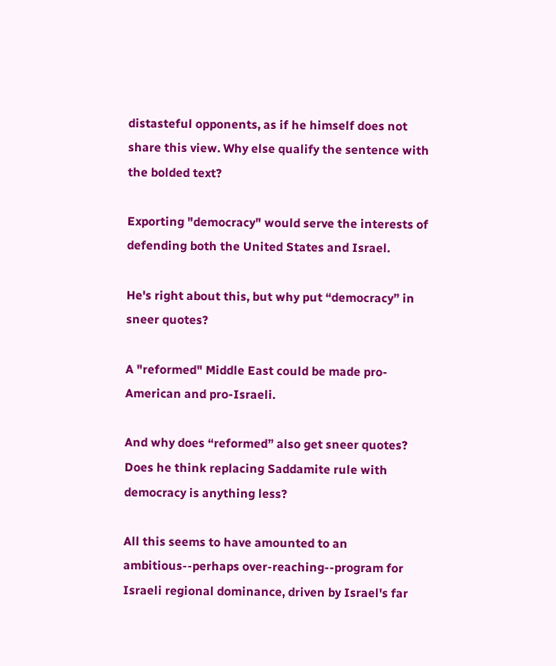distasteful opponents, as if he himself does not share this view. Why else qualify the sentence with the bolded text?

Exporting "democracy" would serve the interests of defending both the United States and Israel.

He's right about this, but why put “democracy” in sneer quotes?

A "reformed" Middle East could be made pro-American and pro-Israeli.

And why does “reformed” also get sneer quotes? Does he think replacing Saddamite rule with democracy is anything less?

All this seems to have amounted to an ambitious--perhaps over-reaching--program for Israeli regional dominance, driven by Israel's far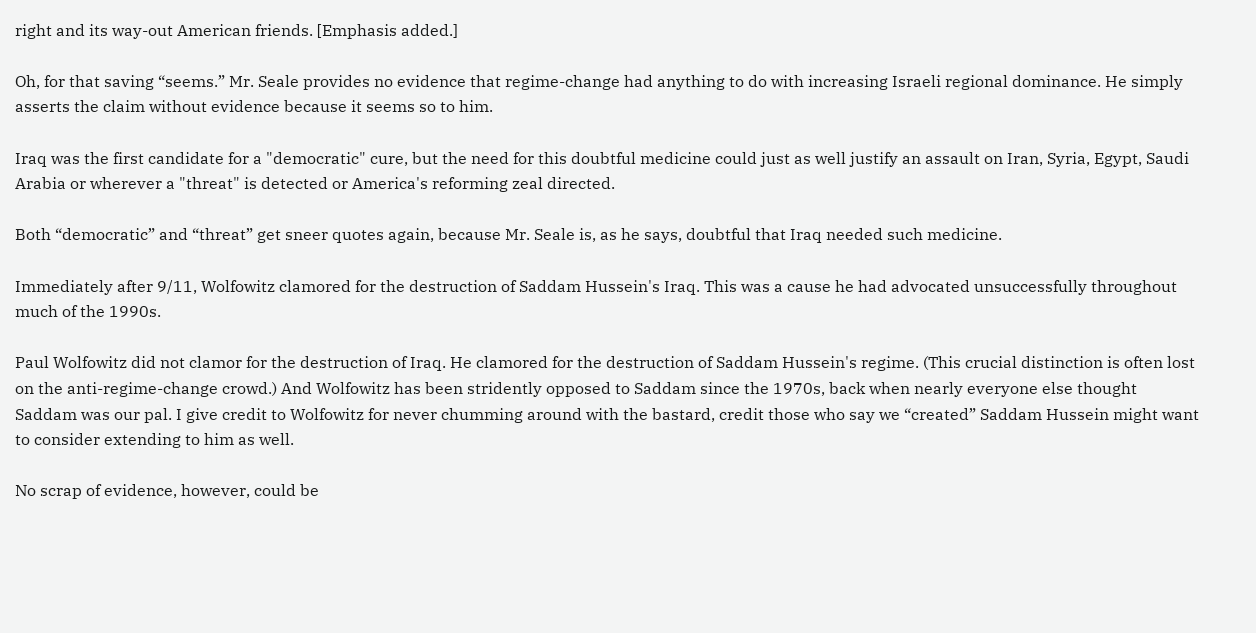right and its way-out American friends. [Emphasis added.]

Oh, for that saving “seems.” Mr. Seale provides no evidence that regime-change had anything to do with increasing Israeli regional dominance. He simply asserts the claim without evidence because it seems so to him.

Iraq was the first candidate for a "democratic" cure, but the need for this doubtful medicine could just as well justify an assault on Iran, Syria, Egypt, Saudi Arabia or wherever a "threat" is detected or America's reforming zeal directed.

Both “democratic” and “threat” get sneer quotes again, because Mr. Seale is, as he says, doubtful that Iraq needed such medicine.

Immediately after 9/11, Wolfowitz clamored for the destruction of Saddam Hussein's Iraq. This was a cause he had advocated unsuccessfully throughout much of the 1990s.

Paul Wolfowitz did not clamor for the destruction of Iraq. He clamored for the destruction of Saddam Hussein's regime. (This crucial distinction is often lost on the anti-regime-change crowd.) And Wolfowitz has been stridently opposed to Saddam since the 1970s, back when nearly everyone else thought Saddam was our pal. I give credit to Wolfowitz for never chumming around with the bastard, credit those who say we “created” Saddam Hussein might want to consider extending to him as well.

No scrap of evidence, however, could be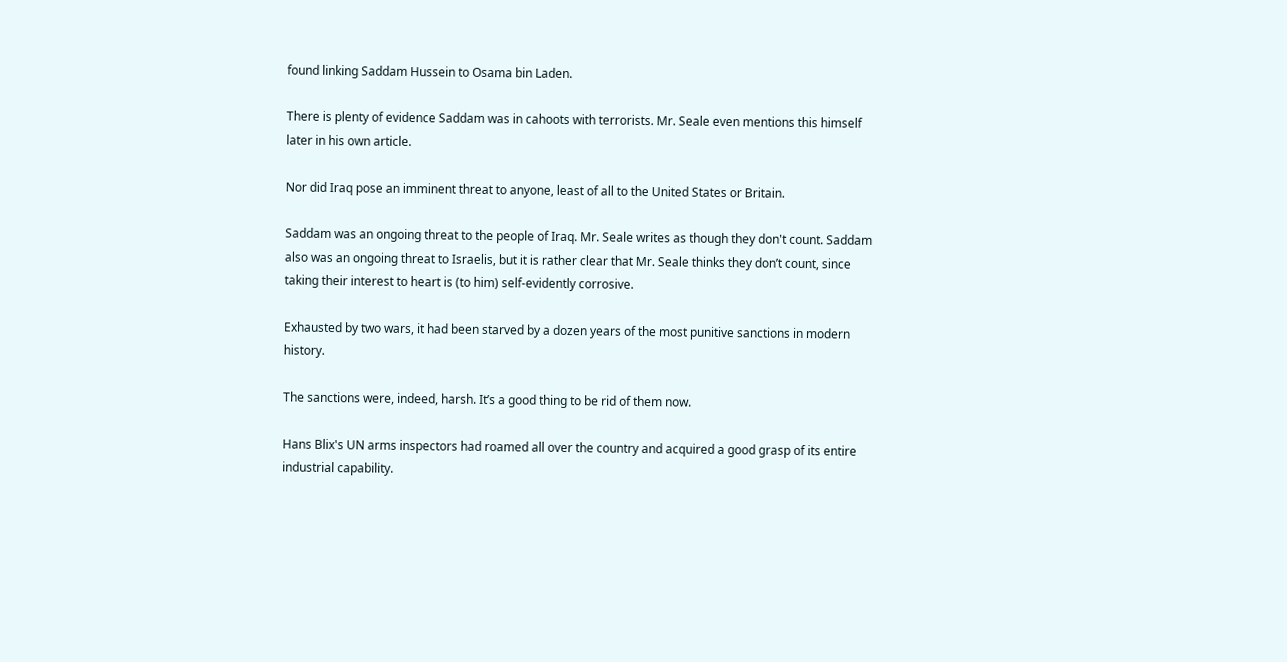found linking Saddam Hussein to Osama bin Laden.

There is plenty of evidence Saddam was in cahoots with terrorists. Mr. Seale even mentions this himself later in his own article.

Nor did Iraq pose an imminent threat to anyone, least of all to the United States or Britain.

Saddam was an ongoing threat to the people of Iraq. Mr. Seale writes as though they don't count. Saddam also was an ongoing threat to Israelis, but it is rather clear that Mr. Seale thinks they don’t count, since taking their interest to heart is (to him) self-evidently corrosive.

Exhausted by two wars, it had been starved by a dozen years of the most punitive sanctions in modern history.

The sanctions were, indeed, harsh. It’s a good thing to be rid of them now.

Hans Blix's UN arms inspectors had roamed all over the country and acquired a good grasp of its entire industrial capability.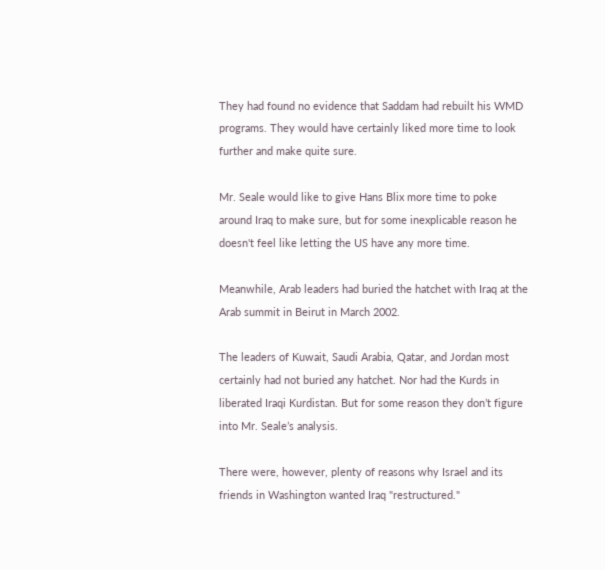They had found no evidence that Saddam had rebuilt his WMD programs. They would have certainly liked more time to look further and make quite sure.

Mr. Seale would like to give Hans Blix more time to poke around Iraq to make sure, but for some inexplicable reason he doesn't feel like letting the US have any more time.

Meanwhile, Arab leaders had buried the hatchet with Iraq at the Arab summit in Beirut in March 2002.

The leaders of Kuwait, Saudi Arabia, Qatar, and Jordan most certainly had not buried any hatchet. Nor had the Kurds in liberated Iraqi Kurdistan. But for some reason they don’t figure into Mr. Seale’s analysis.

There were, however, plenty of reasons why Israel and its friends in Washington wanted Iraq "restructured."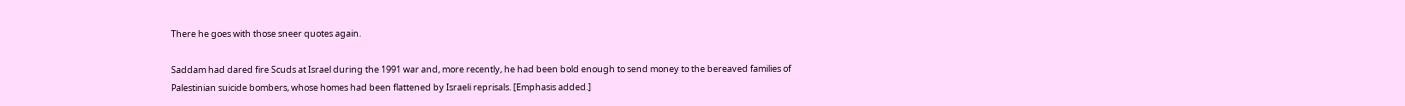There he goes with those sneer quotes again.

Saddam had dared fire Scuds at Israel during the 1991 war and, more recently, he had been bold enough to send money to the bereaved families of Palestinian suicide bombers, whose homes had been flattened by Israeli reprisals. [Emphasis added.]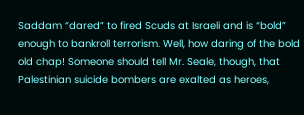Saddam “dared” to fired Scuds at Israeli and is “bold” enough to bankroll terrorism. Well, how daring of the bold old chap! Someone should tell Mr. Seale, though, that Palestinian suicide bombers are exalted as heroes,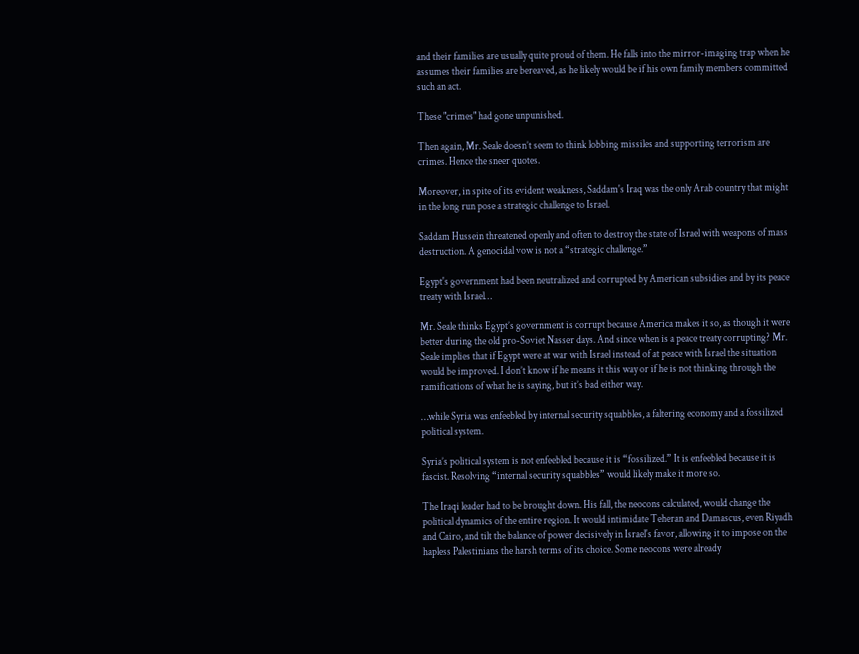and their families are usually quite proud of them. He falls into the mirror-imaging trap when he assumes their families are bereaved, as he likely would be if his own family members committed such an act.

These "crimes" had gone unpunished.

Then again, Mr. Seale doesn’t seem to think lobbing missiles and supporting terrorism are crimes. Hence the sneer quotes.

Moreover, in spite of its evident weakness, Saddam's Iraq was the only Arab country that might in the long run pose a strategic challenge to Israel.

Saddam Hussein threatened openly and often to destroy the state of Israel with weapons of mass destruction. A genocidal vow is not a “strategic challenge.”

Egypt's government had been neutralized and corrupted by American subsidies and by its peace treaty with Israel…

Mr. Seale thinks Egypt’s government is corrupt because America makes it so, as though it were better during the old pro-Soviet Nasser days. And since when is a peace treaty corrupting? Mr. Seale implies that if Egypt were at war with Israel instead of at peace with Israel the situation would be improved. I don’t know if he means it this way or if he is not thinking through the ramifications of what he is saying, but it’s bad either way.

…while Syria was enfeebled by internal security squabbles, a faltering economy and a fossilized political system.

Syria’s political system is not enfeebled because it is “fossilized.” It is enfeebled because it is fascist. Resolving “internal security squabbles” would likely make it more so.

The Iraqi leader had to be brought down. His fall, the neocons calculated, would change the political dynamics of the entire region. It would intimidate Teheran and Damascus, even Riyadh and Cairo, and tilt the balance of power decisively in Israel's favor, allowing it to impose on the hapless Palestinians the harsh terms of its choice. Some neocons were already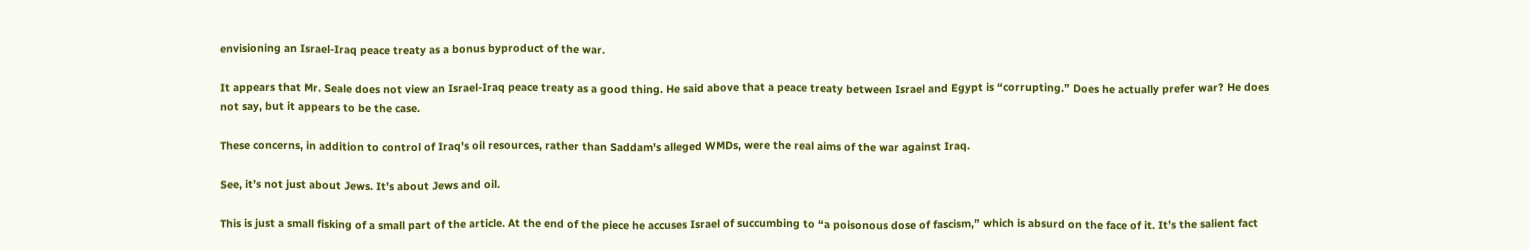envisioning an Israel-Iraq peace treaty as a bonus byproduct of the war.

It appears that Mr. Seale does not view an Israel-Iraq peace treaty as a good thing. He said above that a peace treaty between Israel and Egypt is “corrupting.” Does he actually prefer war? He does not say, but it appears to be the case.

These concerns, in addition to control of Iraq's oil resources, rather than Saddam's alleged WMDs, were the real aims of the war against Iraq.

See, it’s not just about Jews. It’s about Jews and oil.

This is just a small fisking of a small part of the article. At the end of the piece he accuses Israel of succumbing to “a poisonous dose of fascism,” which is absurd on the face of it. It’s the salient fact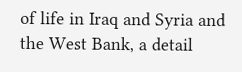of life in Iraq and Syria and the West Bank, a detail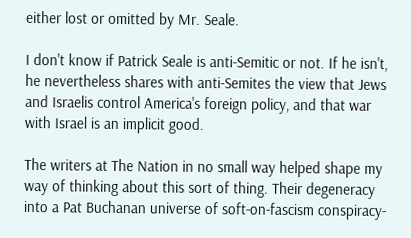either lost or omitted by Mr. Seale.

I don't know if Patrick Seale is anti-Semitic or not. If he isn't, he nevertheless shares with anti-Semites the view that Jews and Israelis control America's foreign policy, and that war with Israel is an implicit good.

The writers at The Nation in no small way helped shape my way of thinking about this sort of thing. Their degeneracy into a Pat Buchanan universe of soft-on-fascism conspiracy-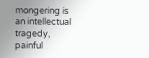mongering is an intellectual tragedy, painful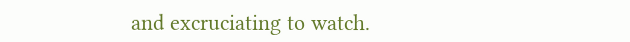and excruciating to watch.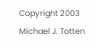Copyright 2003 Michael J. Totten